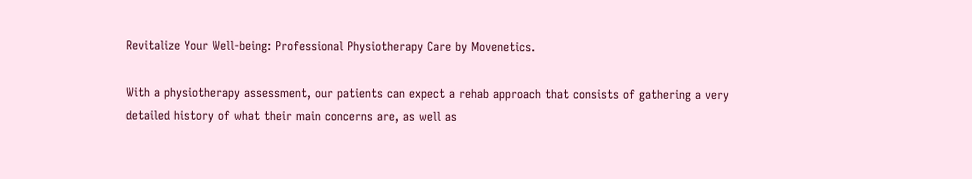Revitalize Your Well-being: Professional Physiotherapy Care by Movenetics.

With a physiotherapy assessment, our patients can expect a rehab approach that consists of gathering a very detailed history of what their main concerns are, as well as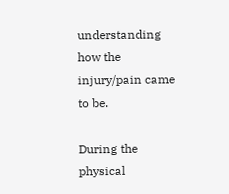understanding how the injury/pain came to be.

During the physical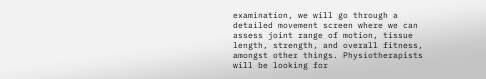examination, we will go through a detailed movement screen where we can assess joint range of motion, tissue length, strength, and overall fitness, amongst other things. Physiotherapists will be looking for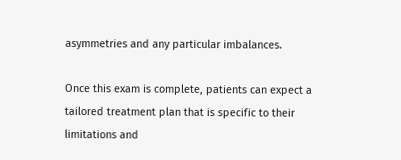asymmetries and any particular imbalances.

Once this exam is complete, patients can expect a tailored treatment plan that is specific to their limitations and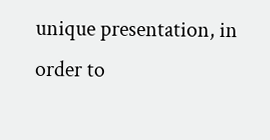unique presentation, in order to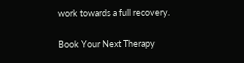work towards a full recovery.

Book Your Next Therapy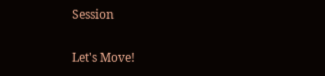Session

Let's Move!